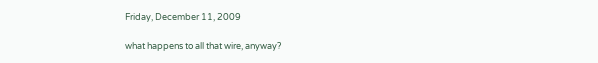Friday, December 11, 2009

what happens to all that wire, anyway?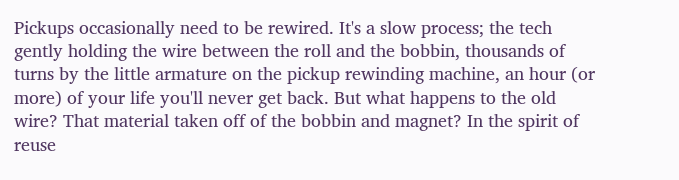Pickups occasionally need to be rewired. It's a slow process; the tech gently holding the wire between the roll and the bobbin, thousands of turns by the little armature on the pickup rewinding machine, an hour (or more) of your life you'll never get back. But what happens to the old wire? That material taken off of the bobbin and magnet? In the spirit of reuse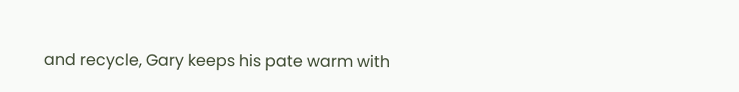and recycle, Gary keeps his pate warm with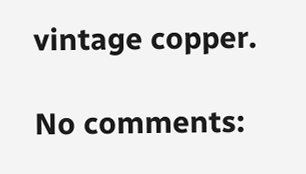vintage copper.

No comments: